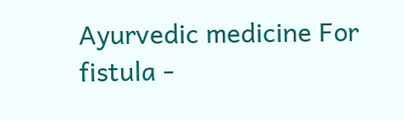Ayurvedic medicine For fistula -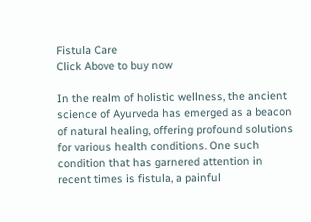Fistula Care
Click Above to buy now

In the realm of holistic wellness, the ancient science of Ayurveda has emerged as a beacon of natural healing, offering profound solutions for various health conditions. One such condition that has garnered attention in recent times is fistula, a painful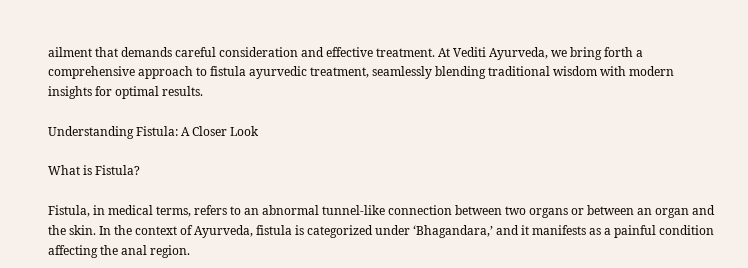ailment that demands careful consideration and effective treatment. At Vediti Ayurveda, we bring forth a comprehensive approach to fistula ayurvedic treatment, seamlessly blending traditional wisdom with modern insights for optimal results.

Understanding Fistula: A Closer Look

What is Fistula?

Fistula, in medical terms, refers to an abnormal tunnel-like connection between two organs or between an organ and the skin. In the context of Ayurveda, fistula is categorized under ‘Bhagandara,’ and it manifests as a painful condition affecting the anal region.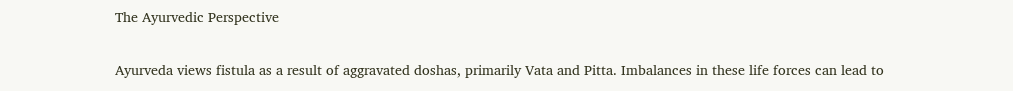The Ayurvedic Perspective

Ayurveda views fistula as a result of aggravated doshas, primarily Vata and Pitta. Imbalances in these life forces can lead to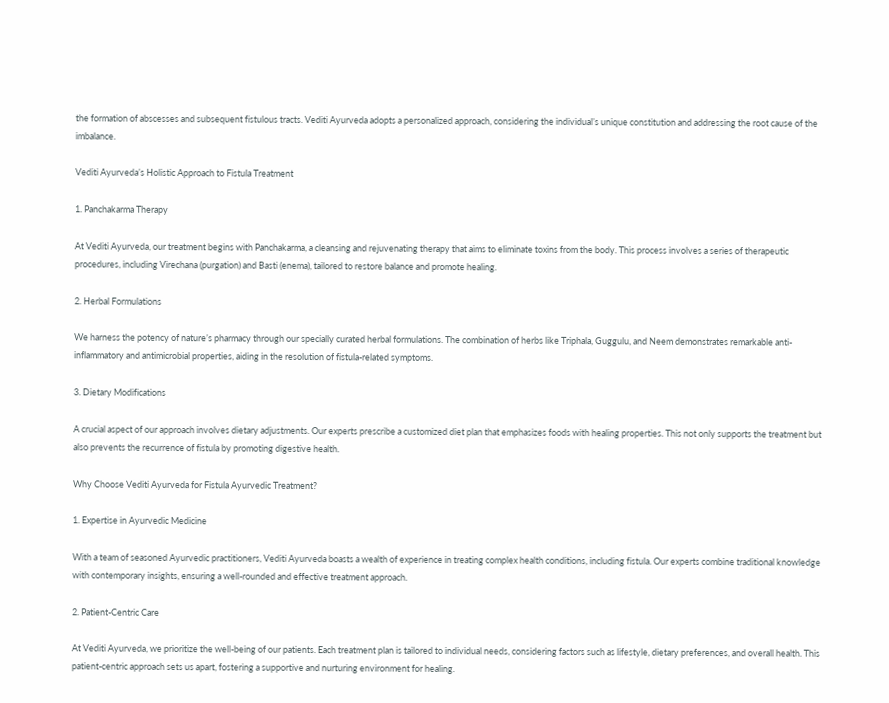the formation of abscesses and subsequent fistulous tracts. Vediti Ayurveda adopts a personalized approach, considering the individual’s unique constitution and addressing the root cause of the imbalance.

Vediti Ayurveda’s Holistic Approach to Fistula Treatment

1. Panchakarma Therapy

At Vediti Ayurveda, our treatment begins with Panchakarma, a cleansing and rejuvenating therapy that aims to eliminate toxins from the body. This process involves a series of therapeutic procedures, including Virechana (purgation) and Basti (enema), tailored to restore balance and promote healing.

2. Herbal Formulations

We harness the potency of nature’s pharmacy through our specially curated herbal formulations. The combination of herbs like Triphala, Guggulu, and Neem demonstrates remarkable anti-inflammatory and antimicrobial properties, aiding in the resolution of fistula-related symptoms.

3. Dietary Modifications

A crucial aspect of our approach involves dietary adjustments. Our experts prescribe a customized diet plan that emphasizes foods with healing properties. This not only supports the treatment but also prevents the recurrence of fistula by promoting digestive health.

Why Choose Vediti Ayurveda for Fistula Ayurvedic Treatment?

1. Expertise in Ayurvedic Medicine

With a team of seasoned Ayurvedic practitioners, Vediti Ayurveda boasts a wealth of experience in treating complex health conditions, including fistula. Our experts combine traditional knowledge with contemporary insights, ensuring a well-rounded and effective treatment approach.

2. Patient-Centric Care

At Vediti Ayurveda, we prioritize the well-being of our patients. Each treatment plan is tailored to individual needs, considering factors such as lifestyle, dietary preferences, and overall health. This patient-centric approach sets us apart, fostering a supportive and nurturing environment for healing.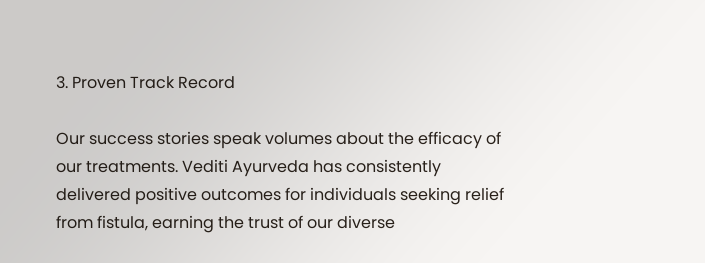3. Proven Track Record

Our success stories speak volumes about the efficacy of our treatments. Vediti Ayurveda has consistently delivered positive outcomes for individuals seeking relief from fistula, earning the trust of our diverse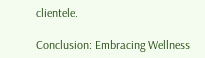clientele.

Conclusion: Embracing Wellness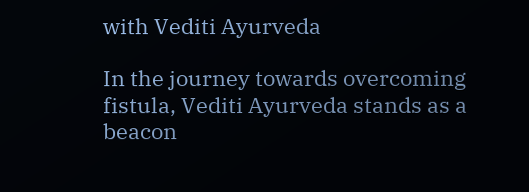with Vediti Ayurveda

In the journey towards overcoming fistula, Vediti Ayurveda stands as a beacon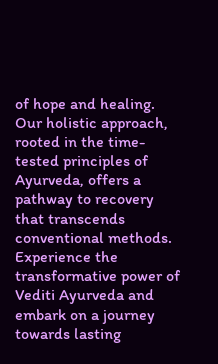of hope and healing. Our holistic approach, rooted in the time-tested principles of Ayurveda, offers a pathway to recovery that transcends conventional methods. Experience the transformative power of Vediti Ayurveda and embark on a journey towards lasting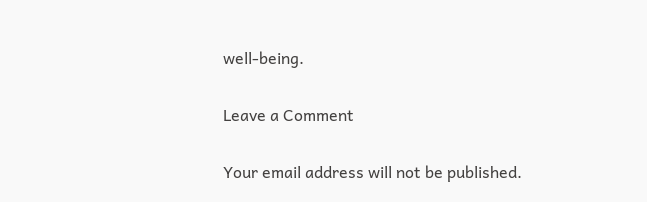well-being.

Leave a Comment

Your email address will not be published.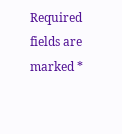Required fields are marked *